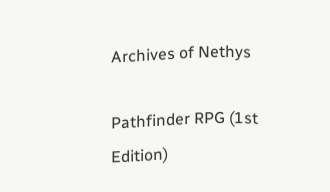Archives of Nethys

Pathfinder RPG (1st Edition)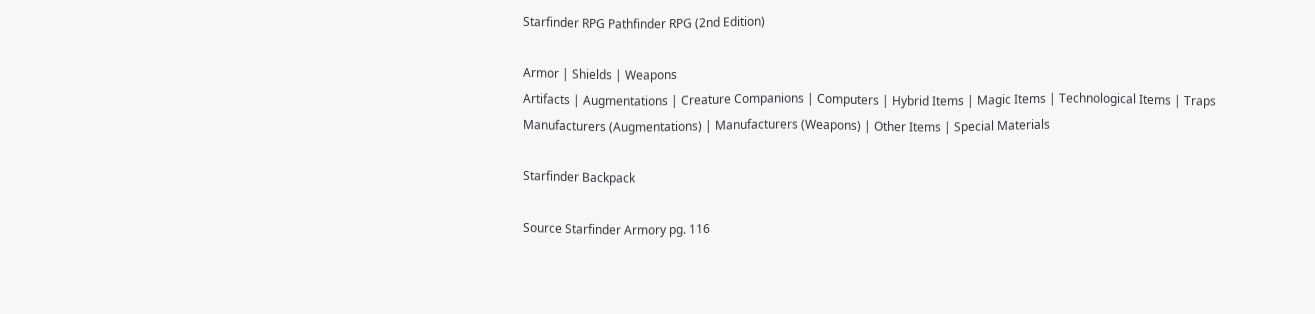Starfinder RPG Pathfinder RPG (2nd Edition)

Armor | Shields | Weapons
Artifacts | Augmentations | Creature Companions | Computers | Hybrid Items | Magic Items | Technological Items | Traps
Manufacturers (Augmentations) | Manufacturers (Weapons) | Other Items | Special Materials

Starfinder Backpack

Source Starfinder Armory pg. 116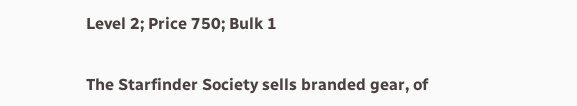Level 2; Price 750; Bulk 1


The Starfinder Society sells branded gear, of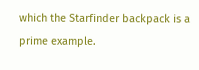which the Starfinder backpack is a prime example.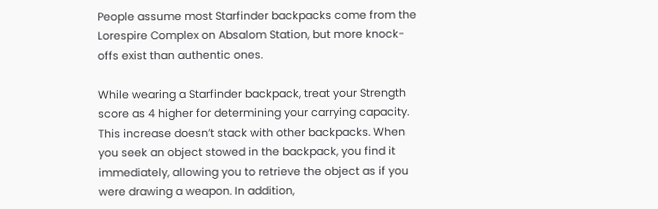People assume most Starfinder backpacks come from the Lorespire Complex on Absalom Station, but more knock-offs exist than authentic ones.

While wearing a Starfinder backpack, treat your Strength score as 4 higher for determining your carrying capacity. This increase doesn’t stack with other backpacks. When you seek an object stowed in the backpack, you find it immediately, allowing you to retrieve the object as if you were drawing a weapon. In addition,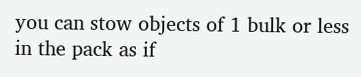you can stow objects of 1 bulk or less in the pack as if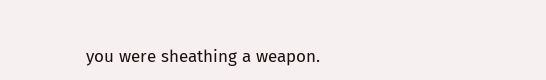you were sheathing a weapon.